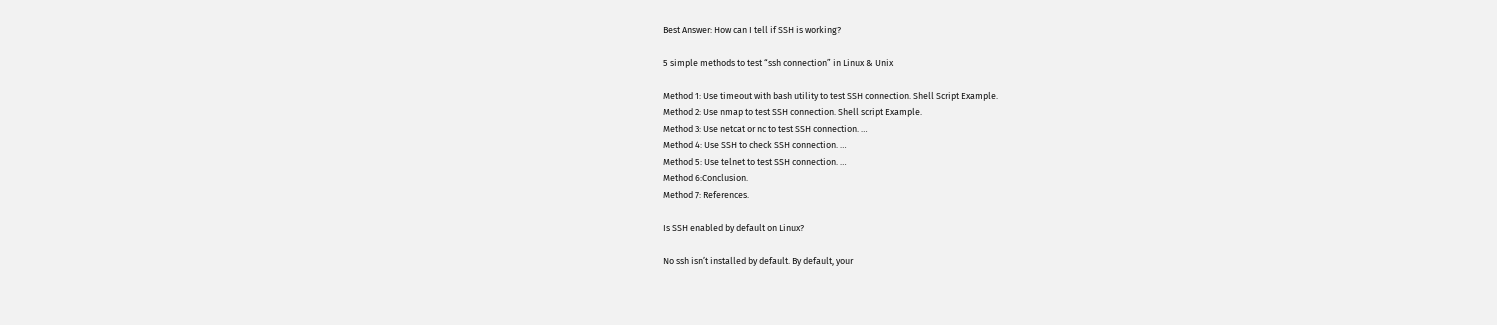Best Answer: How can I tell if SSH is working?

5 simple methods to test “ssh connection” in Linux & Unix

Method 1: Use timeout with bash utility to test SSH connection. Shell Script Example.
Method 2: Use nmap to test SSH connection. Shell script Example.
Method 3: Use netcat or nc to test SSH connection. …
Method 4: Use SSH to check SSH connection. …
Method 5: Use telnet to test SSH connection. …
Method 6:Conclusion.
Method 7: References.

Is SSH enabled by default on Linux?

No ssh isn’t installed by default. By default, your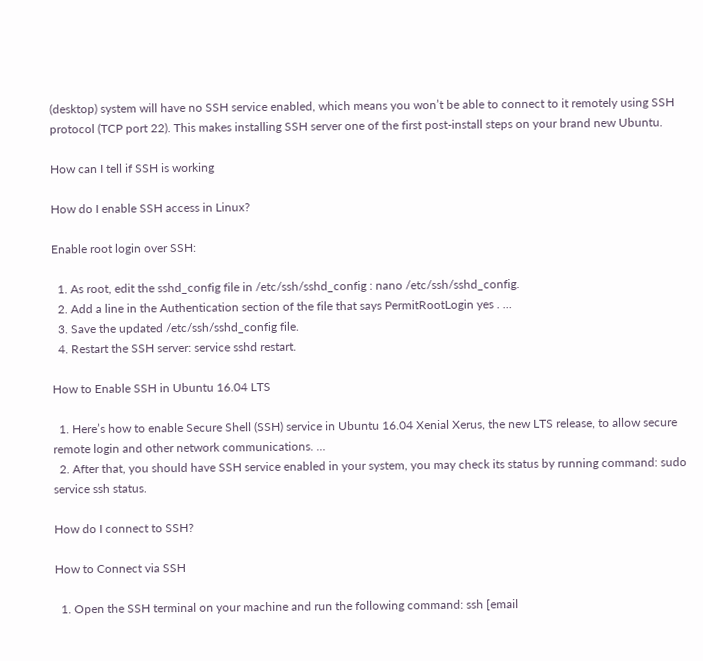(desktop) system will have no SSH service enabled, which means you won’t be able to connect to it remotely using SSH protocol (TCP port 22). This makes installing SSH server one of the first post-install steps on your brand new Ubuntu.

How can I tell if SSH is working

How do I enable SSH access in Linux?

Enable root login over SSH:

  1. As root, edit the sshd_config file in /etc/ssh/sshd_config : nano /etc/ssh/sshd_config.
  2. Add a line in the Authentication section of the file that says PermitRootLogin yes . …
  3. Save the updated /etc/ssh/sshd_config file.
  4. Restart the SSH server: service sshd restart.

How to Enable SSH in Ubuntu 16.04 LTS

  1. Here’s how to enable Secure Shell (SSH) service in Ubuntu 16.04 Xenial Xerus, the new LTS release, to allow secure remote login and other network communications. …
  2. After that, you should have SSH service enabled in your system, you may check its status by running command: sudo service ssh status.

How do I connect to SSH?

How to Connect via SSH

  1. Open the SSH terminal on your machine and run the following command: ssh [email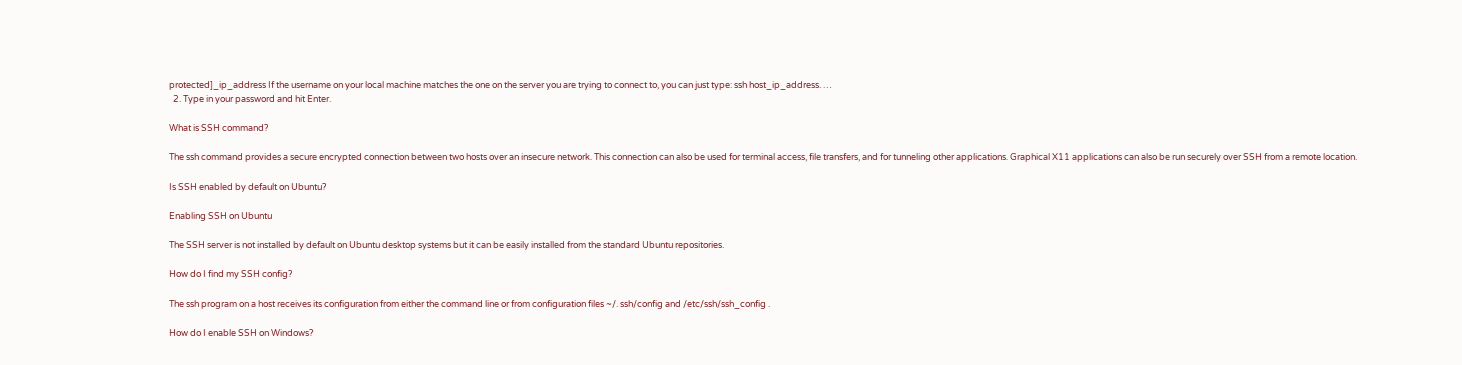protected]_ip_address If the username on your local machine matches the one on the server you are trying to connect to, you can just type: ssh host_ip_address. …
  2. Type in your password and hit Enter.

What is SSH command?

The ssh command provides a secure encrypted connection between two hosts over an insecure network. This connection can also be used for terminal access, file transfers, and for tunneling other applications. Graphical X11 applications can also be run securely over SSH from a remote location.

Is SSH enabled by default on Ubuntu?

Enabling SSH on Ubuntu

The SSH server is not installed by default on Ubuntu desktop systems but it can be easily installed from the standard Ubuntu repositories.

How do I find my SSH config?

The ssh program on a host receives its configuration from either the command line or from configuration files ~/. ssh/config and /etc/ssh/ssh_config .

How do I enable SSH on Windows?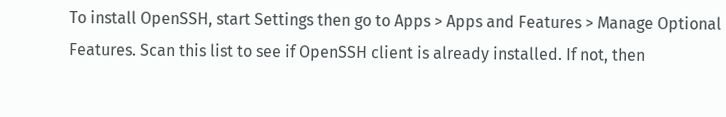To install OpenSSH, start Settings then go to Apps > Apps and Features > Manage Optional Features. Scan this list to see if OpenSSH client is already installed. If not, then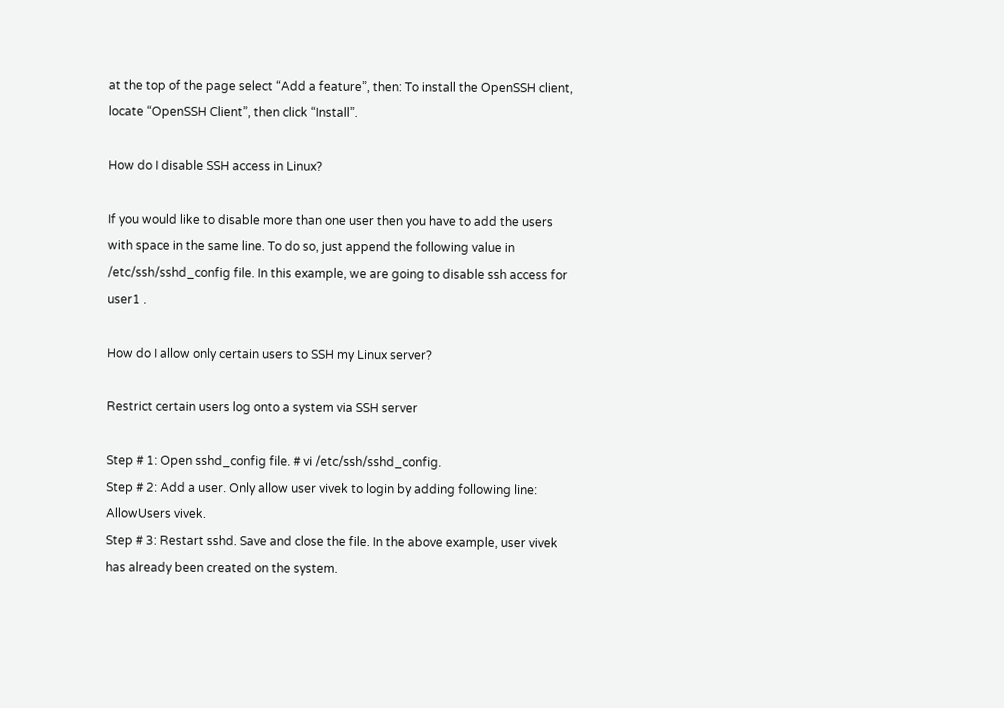at the top of the page select “Add a feature”, then: To install the OpenSSH client, locate “OpenSSH Client”, then click “Install”.

How do I disable SSH access in Linux?

If you would like to disable more than one user then you have to add the users with space in the same line. To do so, just append the following value in /etc/ssh/sshd_config file. In this example, we are going to disable ssh access for user1 .

How do I allow only certain users to SSH my Linux server?

Restrict certain users log onto a system via SSH server

Step # 1: Open sshd_config file. # vi /etc/ssh/sshd_config.
Step # 2: Add a user. Only allow user vivek to login by adding following line: AllowUsers vivek.
Step # 3: Restart sshd. Save and close the file. In the above example, user vivek has already been created on the system.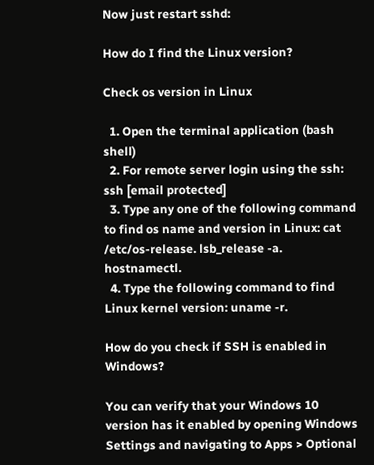Now just restart sshd:

How do I find the Linux version?

Check os version in Linux

  1. Open the terminal application (bash shell)
  2. For remote server login using the ssh: ssh [email protected]
  3. Type any one of the following command to find os name and version in Linux: cat /etc/os-release. lsb_release -a. hostnamectl.
  4. Type the following command to find Linux kernel version: uname -r.

How do you check if SSH is enabled in Windows?

You can verify that your Windows 10 version has it enabled by opening Windows Settings and navigating to Apps > Optional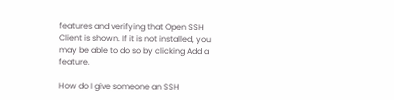features and verifying that Open SSH Client is shown. If it is not installed, you may be able to do so by clicking Add a feature.

How do I give someone an SSH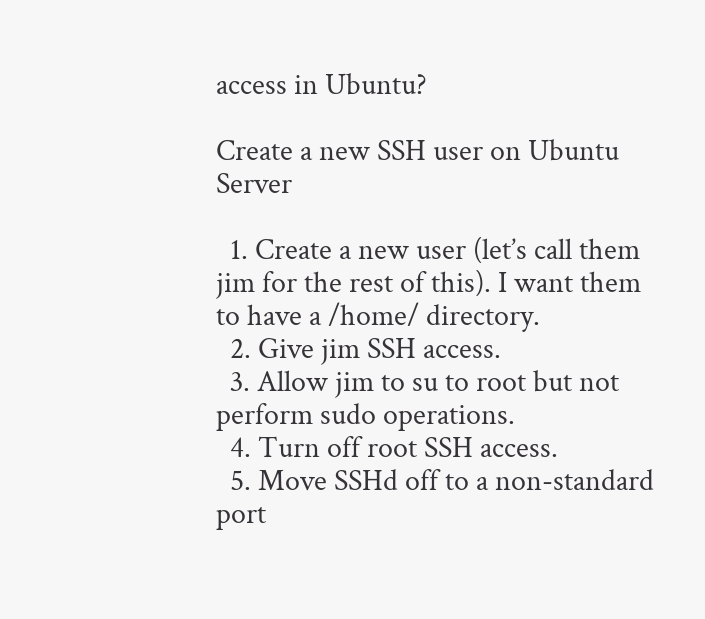access in Ubuntu?

Create a new SSH user on Ubuntu Server

  1. Create a new user (let’s call them jim for the rest of this). I want them to have a /home/ directory.
  2. Give jim SSH access.
  3. Allow jim to su to root but not perform sudo operations.
  4. Turn off root SSH access.
  5. Move SSHd off to a non-standard port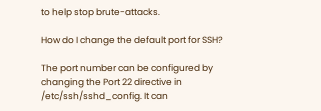to help stop brute-attacks.

How do I change the default port for SSH?

The port number can be configured by changing the Port 22 directive in /etc/ssh/sshd_config. It can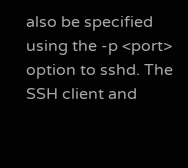also be specified using the -p <port> option to sshd. The SSH client and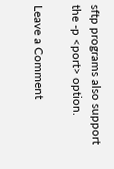sftp programs also support the -p <port> option.

Leave a Comment